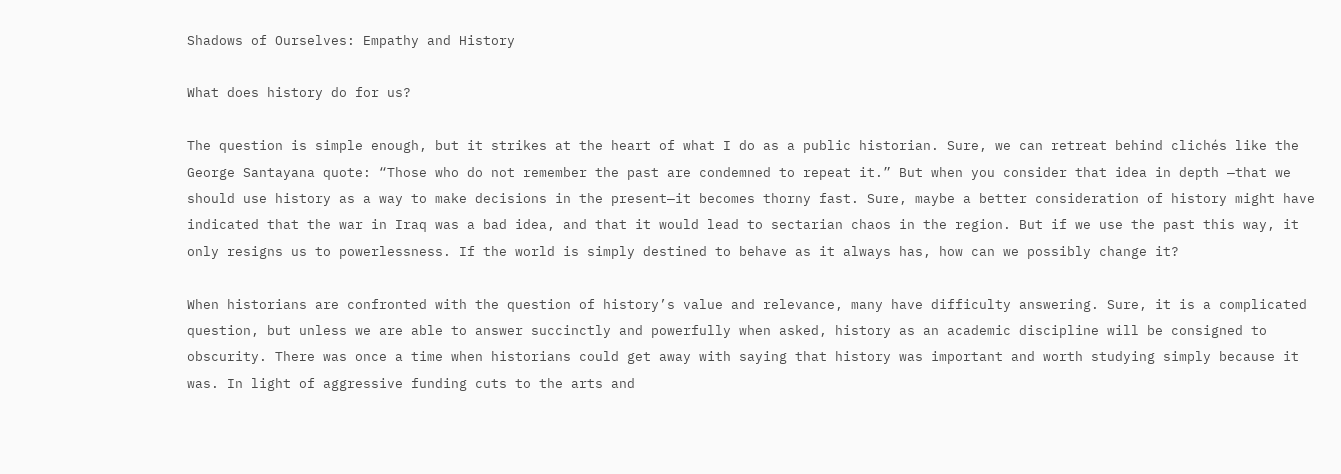Shadows of Ourselves: Empathy and History

What does history do for us?

The question is simple enough, but it strikes at the heart of what I do as a public historian. Sure, we can retreat behind clichés like the George Santayana quote: “Those who do not remember the past are condemned to repeat it.” But when you consider that idea in depth —that we should use history as a way to make decisions in the present—it becomes thorny fast. Sure, maybe a better consideration of history might have indicated that the war in Iraq was a bad idea, and that it would lead to sectarian chaos in the region. But if we use the past this way, it only resigns us to powerlessness. If the world is simply destined to behave as it always has, how can we possibly change it?

When historians are confronted with the question of history’s value and relevance, many have difficulty answering. Sure, it is a complicated question, but unless we are able to answer succinctly and powerfully when asked, history as an academic discipline will be consigned to obscurity. There was once a time when historians could get away with saying that history was important and worth studying simply because it was. In light of aggressive funding cuts to the arts and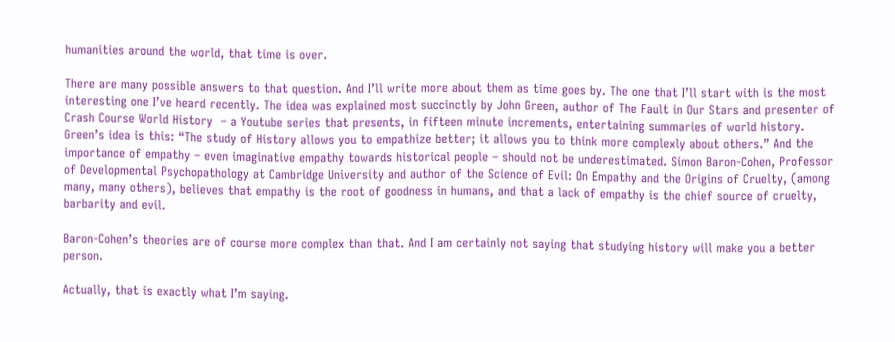humanities around the world, that time is over.

There are many possible answers to that question. And I’ll write more about them as time goes by. The one that I’ll start with is the most interesting one I’ve heard recently. The idea was explained most succinctly by John Green, author of The Fault in Our Stars and presenter of Crash Course World History  – a Youtube series that presents, in fifteen minute increments, entertaining summaries of world history. Green’s idea is this: “The study of History allows you to empathize better; it allows you to think more complexly about others.” And the importance of empathy – even imaginative empathy towards historical people – should not be underestimated. Simon Baron-Cohen, Professor of Developmental Psychopathology at Cambridge University and author of the Science of Evil: On Empathy and the Origins of Cruelty, (among many, many others), believes that empathy is the root of goodness in humans, and that a lack of empathy is the chief source of cruelty, barbarity and evil.

Baron-Cohen’s theories are of course more complex than that. And I am certainly not saying that studying history will make you a better person.

Actually, that is exactly what I’m saying.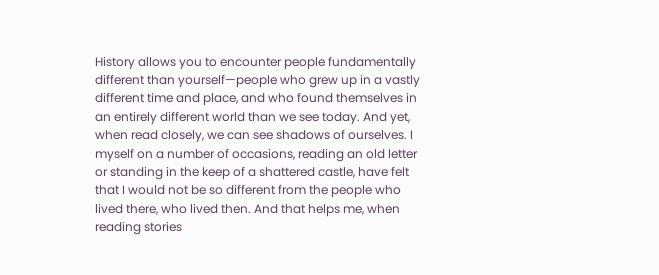History allows you to encounter people fundamentally different than yourself—people who grew up in a vastly different time and place, and who found themselves in an entirely different world than we see today. And yet, when read closely, we can see shadows of ourselves. I myself on a number of occasions, reading an old letter or standing in the keep of a shattered castle, have felt that I would not be so different from the people who lived there, who lived then. And that helps me, when reading stories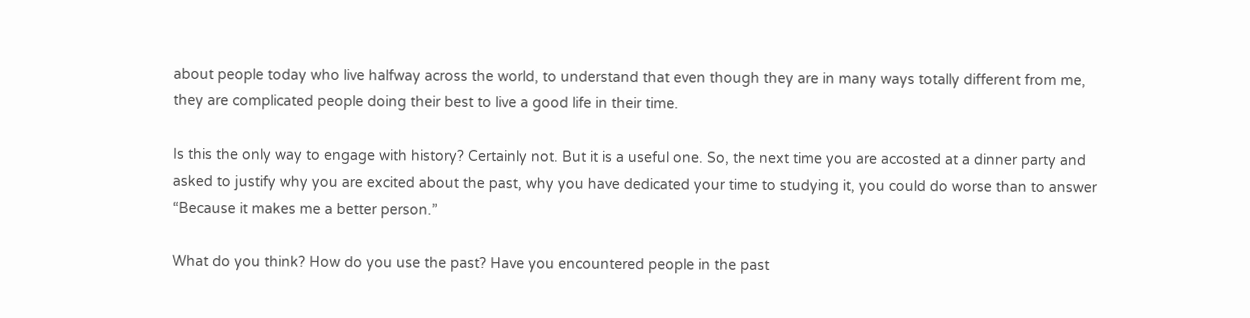about people today who live halfway across the world, to understand that even though they are in many ways totally different from me, they are complicated people doing their best to live a good life in their time.

Is this the only way to engage with history? Certainly not. But it is a useful one. So, the next time you are accosted at a dinner party and asked to justify why you are excited about the past, why you have dedicated your time to studying it, you could do worse than to answer “Because it makes me a better person.”

What do you think? How do you use the past? Have you encountered people in the past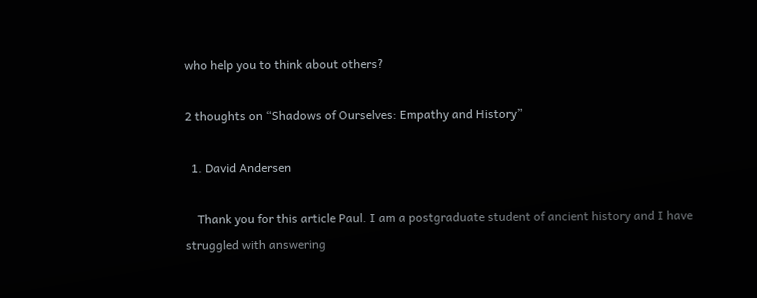who help you to think about others?

2 thoughts on “Shadows of Ourselves: Empathy and History”

  1. David Andersen

    Thank you for this article Paul. I am a postgraduate student of ancient history and I have struggled with answering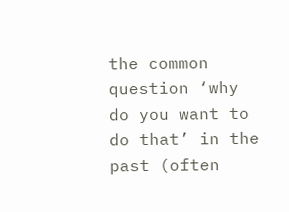the common question ‘why do you want to do that’ in the past (often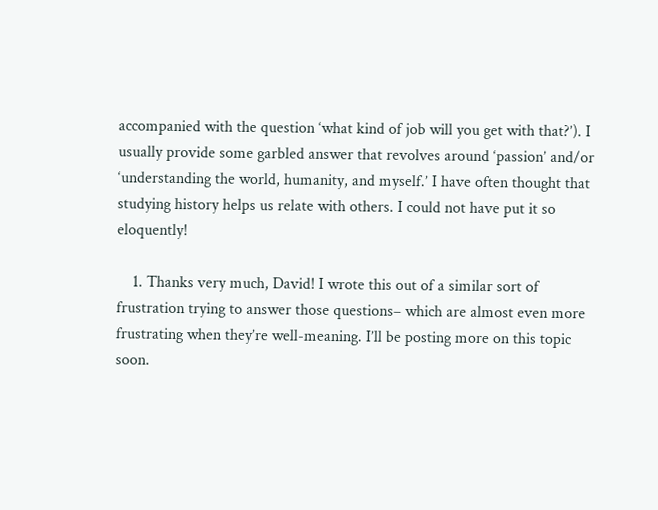accompanied with the question ‘what kind of job will you get with that?’). I usually provide some garbled answer that revolves around ‘passion’ and/or ‘understanding the world, humanity, and myself.’ I have often thought that studying history helps us relate with others. I could not have put it so eloquently!

    1. Thanks very much, David! I wrote this out of a similar sort of frustration trying to answer those questions– which are almost even more frustrating when they’re well-meaning. I’ll be posting more on this topic soon.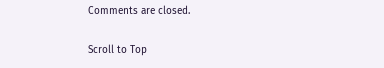Comments are closed.

Scroll to Top